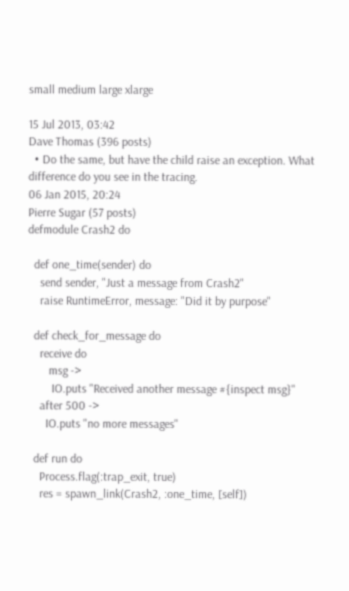small medium large xlarge

15 Jul 2013, 03:42
Dave Thomas (396 posts)
  • Do the same, but have the child raise an exception. What difference do you see in the tracing.
06 Jan 2015, 20:24
Pierre Sugar (57 posts)
defmodule Crash2 do

  def one_time(sender) do
    send sender, "Just a message from Crash2"
    raise RuntimeError, message: "Did it by purpose"

  def check_for_message do
    receive do
       msg ->
        IO.puts "Received another message #{inspect msg}"
    after 500 ->
      IO.puts "no more messages"

  def run do
    Process.flag(:trap_exit, true)
    res = spawn_link(Crash2, :one_time, [self])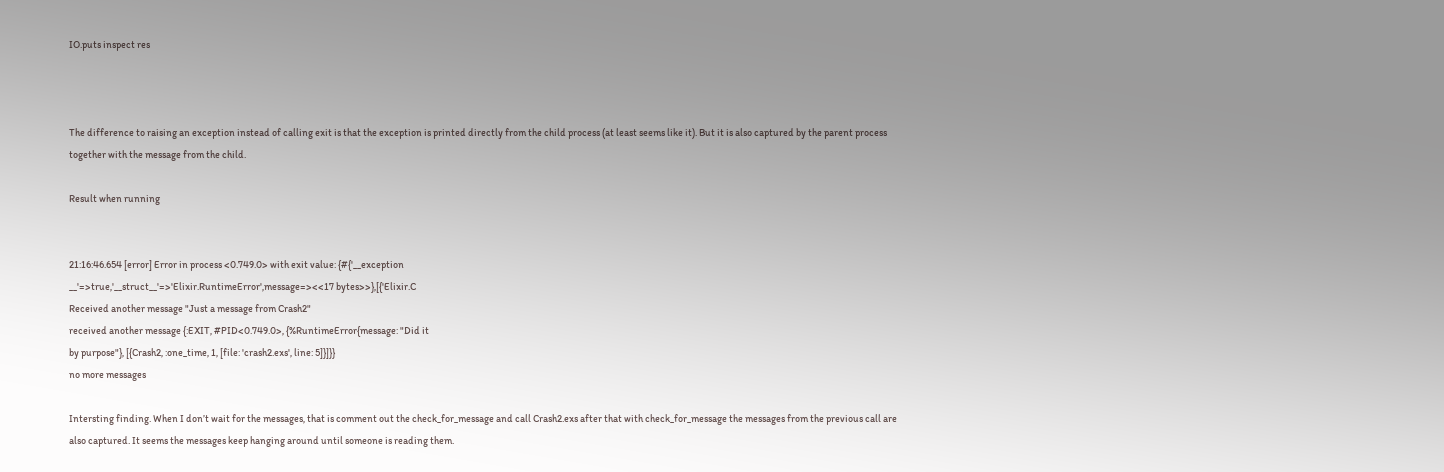IO.puts inspect res



The difference to raising an exception instead of calling exit is that the exception is printed directly from the child process (at least seems like it). But it is also captured by the parent process together with the message from the child.

Result when running


21:16:46.654 [error] Error in process <0.749.0> with exit value: {#{'__exception
__'=>true,'__struct__'=>'Elixir.RuntimeError',message=><<17 bytes>>},[{'Elixir.C
Received another message "Just a message from Crash2"
received another message {:EXIT, #PID<0.749.0>, {%RuntimeError{message: "Did it
by purpose"}, [{Crash2, :one_time, 1, [file: 'crash2.exs', line: 5]}]}}
no more messages

Intersting finding. When I don’t wait for the messages, that is comment out the check_for_message and call Crash2.exs after that with check_for_message the messages from the previous call are also captured. It seems the messages keep hanging around until someone is reading them.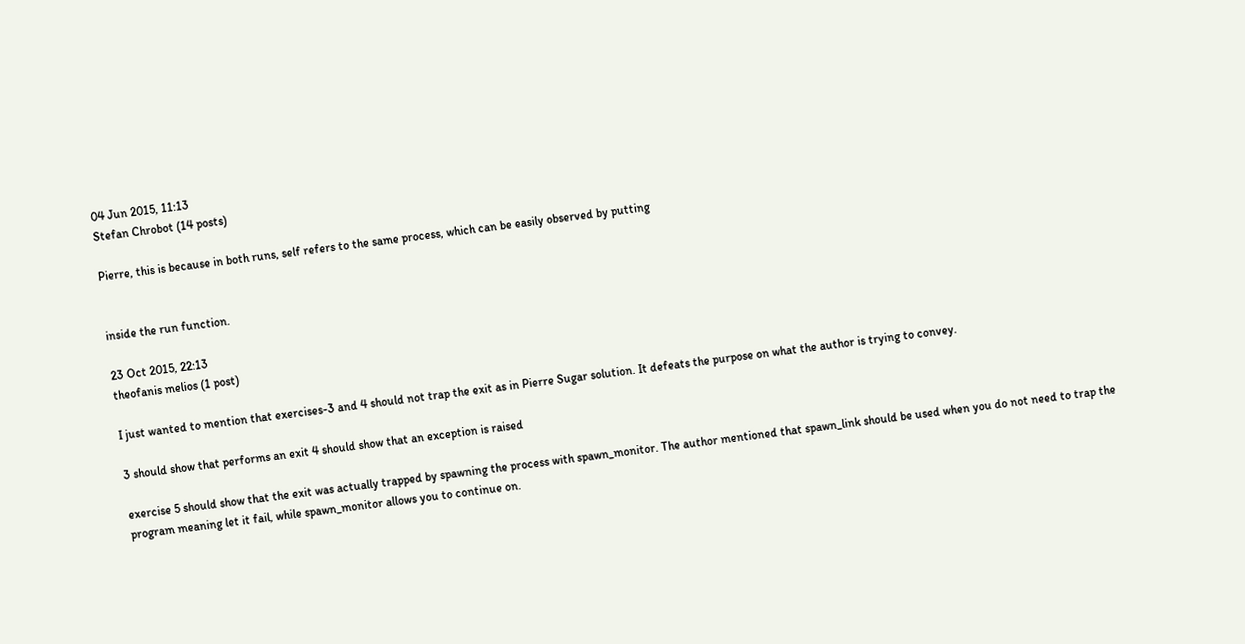04 Jun 2015, 11:13
Stefan Chrobot (14 posts)

Pierre, this is because in both runs, self refers to the same process, which can be easily observed by putting


inside the run function.

23 Oct 2015, 22:13
theofanis melios (1 post)

I just wanted to mention that exercises-3 and 4 should not trap the exit as in Pierre Sugar solution. It defeats the purpose on what the author is trying to convey.

3 should show that performs an exit 4 should show that an exception is raised

exercise 5 should show that the exit was actually trapped by spawning the process with spawn_monitor. The author mentioned that spawn_link should be used when you do not need to trap the program meaning let it fail, while spawn_monitor allows you to continue on.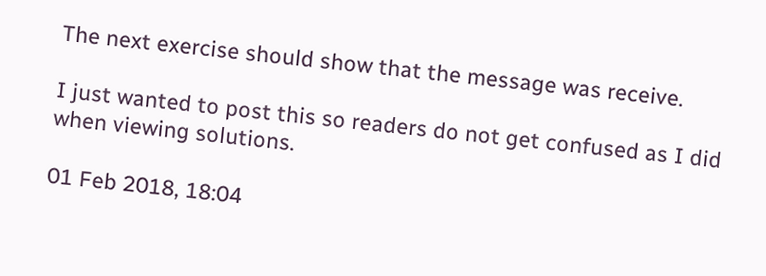The next exercise should show that the message was receive.

I just wanted to post this so readers do not get confused as I did when viewing solutions.

01 Feb 2018, 18:04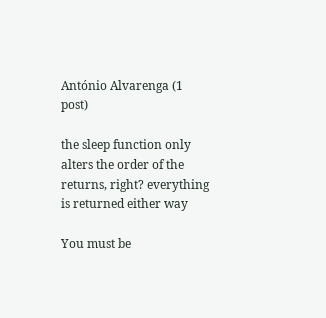António Alvarenga (1 post)

the sleep function only alters the order of the returns, right? everything is returned either way

You must be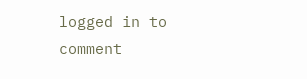logged in to comment